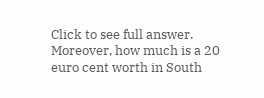Click to see full answer. Moreover, how much is a 20 euro cent worth in South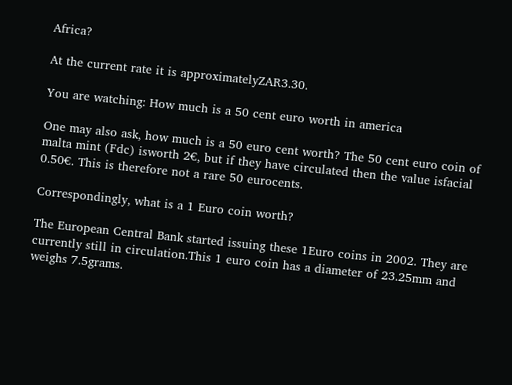Africa?

At the current rate it is approximatelyZAR3.30.

You are watching: How much is a 50 cent euro worth in america

One may also ask, how much is a 50 euro cent worth? The 50 cent euro coin of malta mint (Fdc) isworth 2€, but if they have circulated then the value isfacial 0.50€. This is therefore not a rare 50 eurocents.

Correspondingly, what is a 1 Euro coin worth?

The European Central Bank started issuing these 1Euro coins in 2002. They are currently still in circulation.This 1 euro coin has a diameter of 23.25mm and weighs 7.5grams.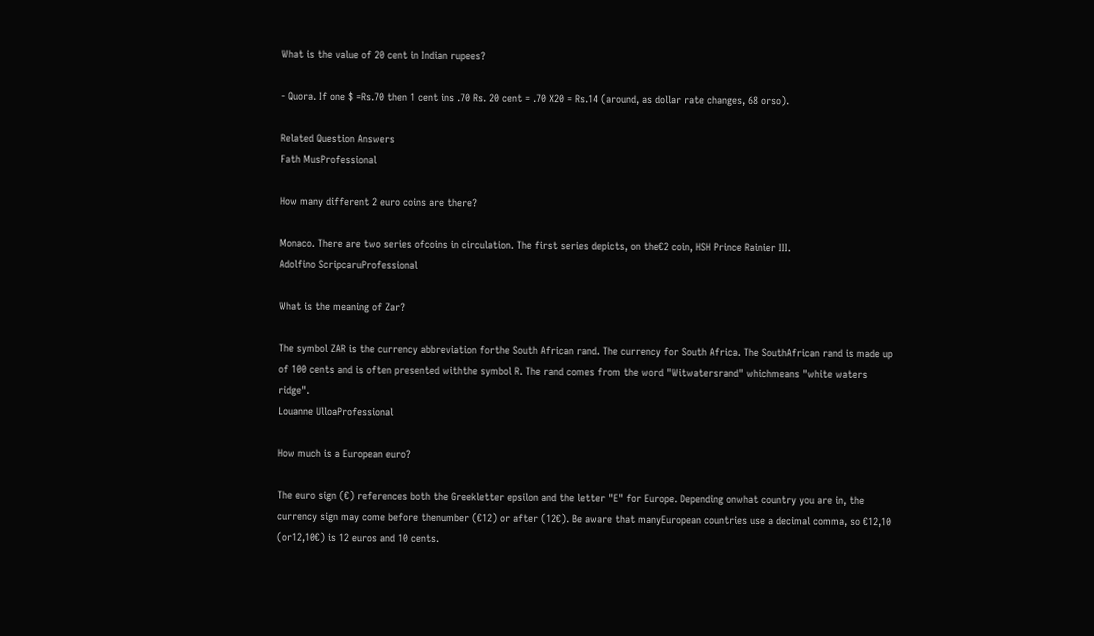What is the value of 20 cent in Indian rupees?

- Quora. If one $ =Rs.70 then 1 cent ins .70 Rs. 20 cent = .70 X20 = Rs.14 (around, as dollar rate changes, 68 orso).

Related Question Answers
Fath MusProfessional

How many different 2 euro coins are there?

Monaco. There are two series ofcoins in circulation. The first series depicts, on the€2 coin, HSH Prince Rainier III.
Adolfino ScripcaruProfessional

What is the meaning of Zar?

The symbol ZAR is the currency abbreviation forthe South African rand. The currency for South Africa. The SouthAfrican rand is made up of 100 cents and is often presented withthe symbol R. The rand comes from the word "Witwatersrand" whichmeans "white waters ridge".
Louanne UlloaProfessional

How much is a European euro?

The euro sign (€) references both the Greekletter epsilon and the letter "E" for Europe. Depending onwhat country you are in, the currency sign may come before thenumber (€12) or after (12€). Be aware that manyEuropean countries use a decimal comma, so €12,10 (or12,10€) is 12 euros and 10 cents.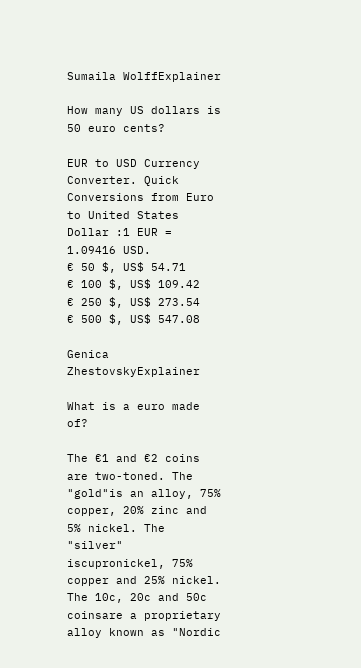Sumaila WolffExplainer

How many US dollars is 50 euro cents?

EUR to USD Currency Converter. Quick Conversions from Euro to United States Dollar :1 EUR = 1.09416 USD.
€ 50 $, US$ 54.71
€ 100 $, US$ 109.42
€ 250 $, US$ 273.54
€ 500 $, US$ 547.08

Genica ZhestovskyExplainer

What is a euro made of?

The €1 and €2 coins are two-toned. The "gold"is an alloy, 75% copper, 20% zinc and 5% nickel. The "silver" iscupronickel, 75% copper and 25% nickel. The 10c, 20c and 50c coinsare a proprietary alloy known as "Nordic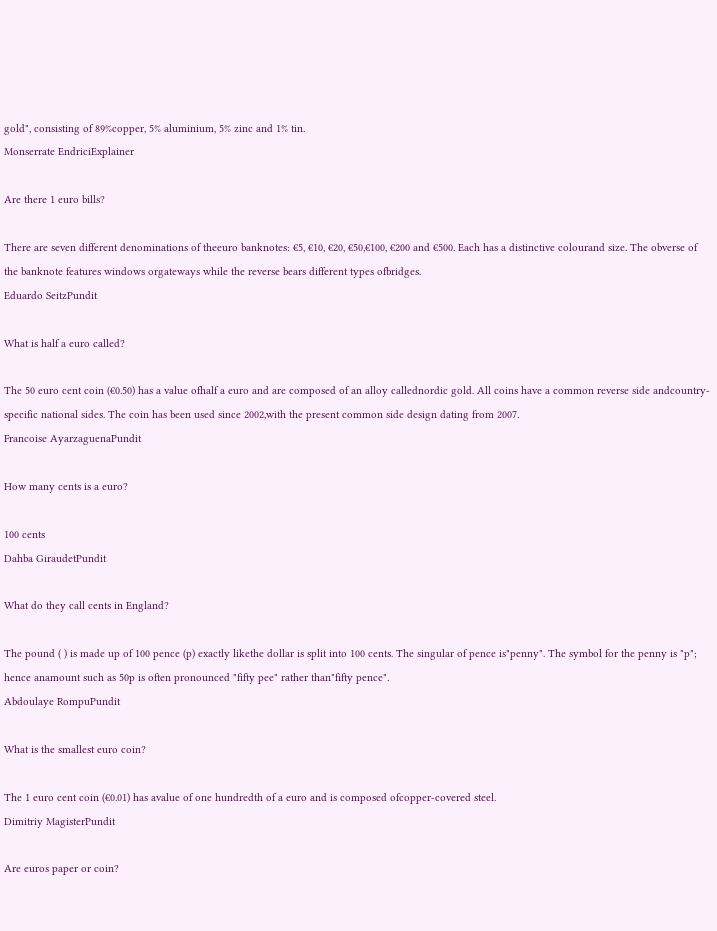gold", consisting of 89%copper, 5% aluminium, 5% zinc and 1% tin.
Monserrate EndriciExplainer

Are there 1 euro bills?

There are seven different denominations of theeuro banknotes: €5, €10, €20, €50,€100, €200 and €500. Each has a distinctive colourand size. The obverse of the banknote features windows orgateways while the reverse bears different types ofbridges.
Eduardo SeitzPundit

What is half a euro called?

The 50 euro cent coin (€0.50) has a value ofhalf a euro and are composed of an alloy callednordic gold. All coins have a common reverse side andcountry-specific national sides. The coin has been used since 2002,with the present common side design dating from 2007.
Francoise AyarzaguenaPundit

How many cents is a euro?

100 cents
Dahba GiraudetPundit

What do they call cents in England?

The pound ( ) is made up of 100 pence (p) exactly likethe dollar is split into 100 cents. The singular of pence is"penny". The symbol for the penny is "p"; hence anamount such as 50p is often pronounced "fifty pee" rather than"fifty pence".
Abdoulaye RompuPundit

What is the smallest euro coin?

The 1 euro cent coin (€0.01) has avalue of one hundredth of a euro and is composed ofcopper-covered steel.
Dimitriy MagisterPundit

Are euros paper or coin?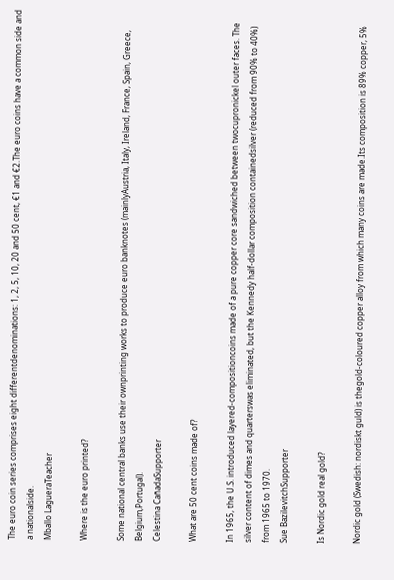The euro coin series comprises eight differentdenominations: 1, 2, 5, 10, 20 and 50 cent, €1 and €2.The euro coins have a common side and a nationalside.
Mballo LagueraTeacher

Where is the euro printed?

Some national central banks use their ownprinting works to produce euro banknotes (mainlyAustria, Italy, Ireland, France, Spain, Greece, Belgium,Portugal).
Celestina CañadaSupporter

What are 50 cent coins made of?

In 1965, the U.S. introduced layered-compositioncoins made of a pure copper core sandwiched between twocupronickel outer faces. The silver content of dimes and quarterswas eliminated, but the Kennedy half-dollar composition containedsilver (reduced from 90% to 40%) from 1965 to 1970.
Sue BazilevitchSupporter

Is Nordic gold real gold?

Nordic gold (Swedish: nordiskt guld) is thegold-coloured copper alloy from which many coins are made.Its composition is 89% copper, 5%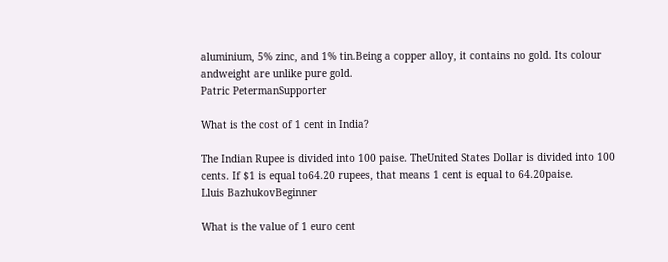aluminium, 5% zinc, and 1% tin.Being a copper alloy, it contains no gold. Its colour andweight are unlike pure gold.
Patric PetermanSupporter

What is the cost of 1 cent in India?

The Indian Rupee is divided into 100 paise. TheUnited States Dollar is divided into 100 cents. If $1 is equal to64.20 rupees, that means 1 cent is equal to 64.20paise.
Lluis BazhukovBeginner

What is the value of 1 euro cent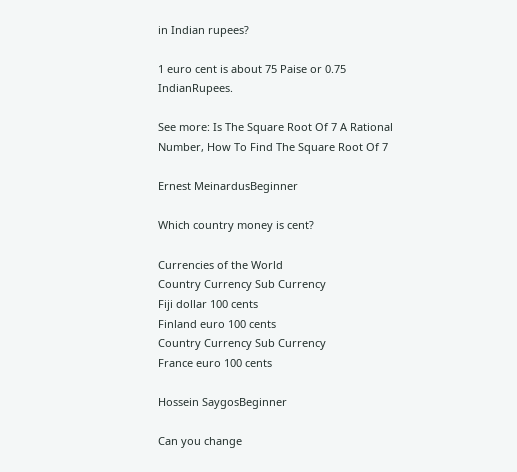in Indian rupees?

1 euro cent is about 75 Paise or 0.75 IndianRupees.

See more: Is The Square Root Of 7 A Rational Number, How To Find The Square Root Of 7

Ernest MeinardusBeginner

Which country money is cent?

Currencies of the World
Country Currency Sub Currency
Fiji dollar 100 cents
Finland euro 100 cents
Country Currency Sub Currency
France euro 100 cents

Hossein SaygosBeginner

Can you change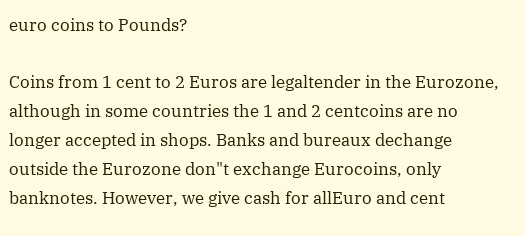euro coins to Pounds?

Coins from 1 cent to 2 Euros are legaltender in the Eurozone, although in some countries the 1 and 2 centcoins are no longer accepted in shops. Banks and bureaux dechange outside the Eurozone don"t exchange Eurocoins, only banknotes. However, we give cash for allEuro and cent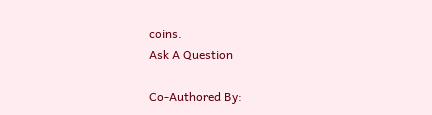coins.
Ask A Question

Co-Authored By: